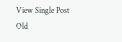View Single Post
Old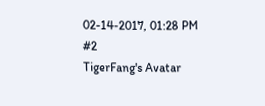02-14-2017, 01:28 PM   #2
TigerFang's Avatar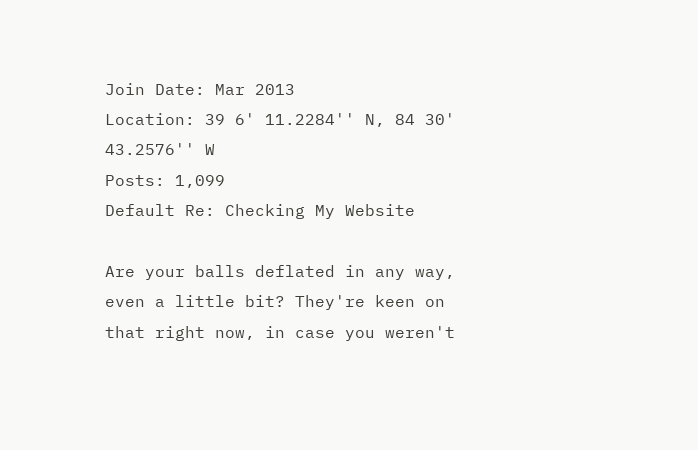Join Date: Mar 2013
Location: 39 6' 11.2284'' N, 84 30' 43.2576'' W
Posts: 1,099
Default Re: Checking My Website

Are your balls deflated in any way, even a little bit? They're keen on that right now, in case you weren't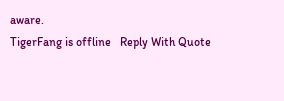aware.
TigerFang is offline   Reply With Quote